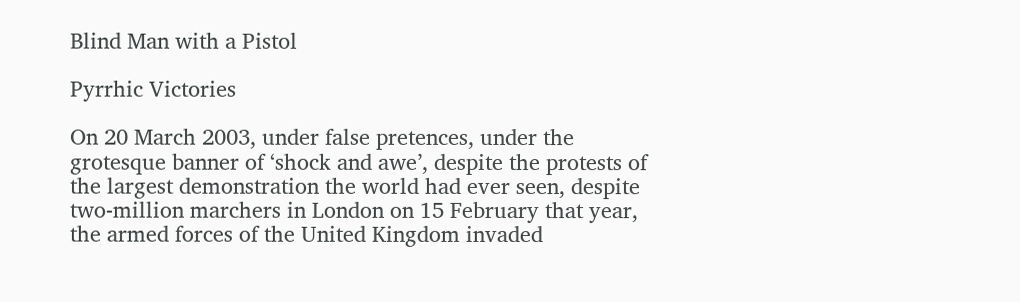Blind Man with a Pistol

Pyrrhic Victories

On 20 March 2003, under false pretences, under the grotesque banner of ‘shock and awe’, despite the protests of the largest demonstration the world had ever seen, despite two-million marchers in London on 15 February that year, the armed forces of the United Kingdom invaded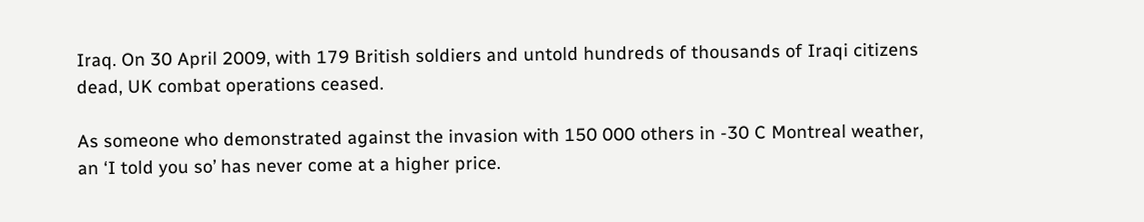Iraq. On 30 April 2009, with 179 British soldiers and untold hundreds of thousands of Iraqi citizens dead, UK combat operations ceased.

As someone who demonstrated against the invasion with 150 000 others in -30 C Montreal weather, an ‘I told you so’ has never come at a higher price.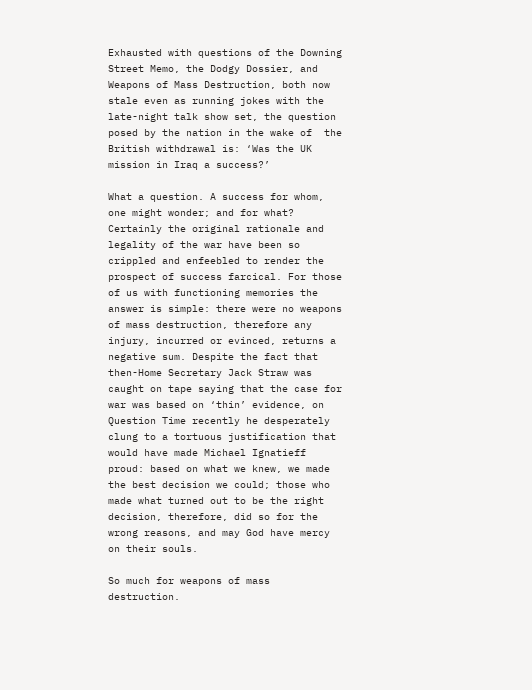Exhausted with questions of the Downing Street Memo, the Dodgy Dossier, and Weapons of Mass Destruction, both now stale even as running jokes with the late-night talk show set, the question posed by the nation in the wake of  the British withdrawal is: ‘Was the UK mission in Iraq a success?’

What a question. A success for whom, one might wonder; and for what? Certainly the original rationale and legality of the war have been so crippled and enfeebled to render the prospect of success farcical. For those of us with functioning memories the answer is simple: there were no weapons of mass destruction, therefore any injury, incurred or evinced, returns a negative sum. Despite the fact that then-Home Secretary Jack Straw was caught on tape saying that the case for war was based on ‘thin’ evidence, on Question Time recently he desperately clung to a tortuous justification that would have made Michael Ignatieff proud: based on what we knew, we made the best decision we could; those who made what turned out to be the right decision, therefore, did so for the wrong reasons, and may God have mercy on their souls.

So much for weapons of mass destruction.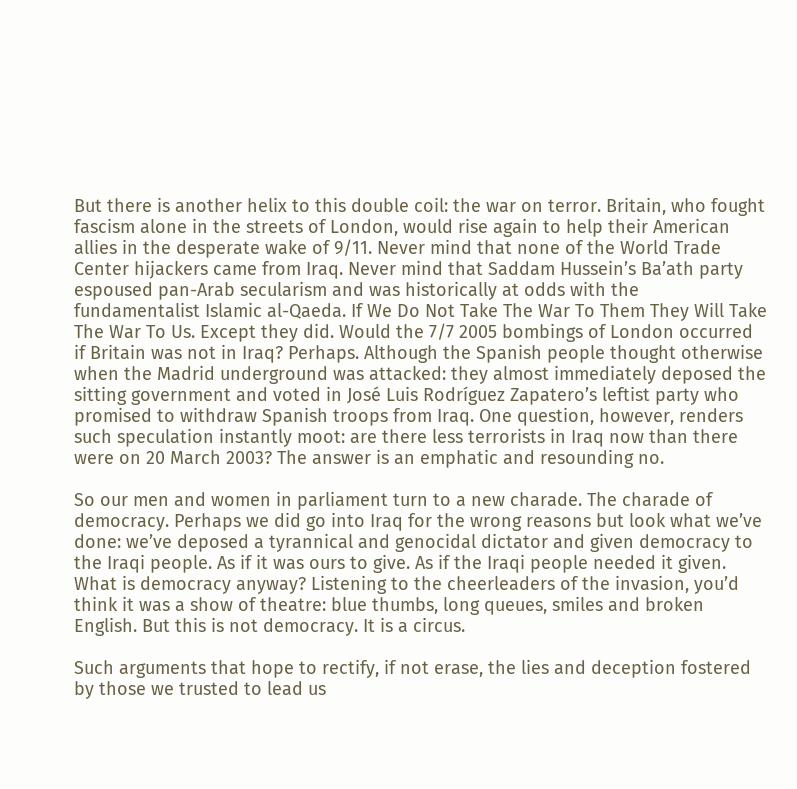But there is another helix to this double coil: the war on terror. Britain, who fought fascism alone in the streets of London, would rise again to help their American allies in the desperate wake of 9/11. Never mind that none of the World Trade Center hijackers came from Iraq. Never mind that Saddam Hussein’s Ba’ath party espoused pan-Arab secularism and was historically at odds with the fundamentalist Islamic al-Qaeda. If We Do Not Take The War To Them They Will Take The War To Us. Except they did. Would the 7/7 2005 bombings of London occurred if Britain was not in Iraq? Perhaps. Although the Spanish people thought otherwise when the Madrid underground was attacked: they almost immediately deposed the sitting government and voted in José Luis Rodríguez Zapatero’s leftist party who promised to withdraw Spanish troops from Iraq. One question, however, renders such speculation instantly moot: are there less terrorists in Iraq now than there were on 20 March 2003? The answer is an emphatic and resounding no.

So our men and women in parliament turn to a new charade. The charade of democracy. Perhaps we did go into Iraq for the wrong reasons but look what we’ve done: we’ve deposed a tyrannical and genocidal dictator and given democracy to the Iraqi people. As if it was ours to give. As if the Iraqi people needed it given. What is democracy anyway? Listening to the cheerleaders of the invasion, you’d think it was a show of theatre: blue thumbs, long queues, smiles and broken English. But this is not democracy. It is a circus.

Such arguments that hope to rectify, if not erase, the lies and deception fostered by those we trusted to lead us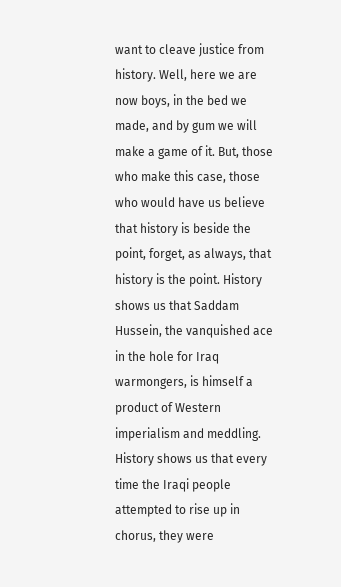want to cleave justice from history. Well, here we are now boys, in the bed we made, and by gum we will make a game of it. But, those who make this case, those who would have us believe that history is beside the point, forget, as always, that history is the point. History shows us that Saddam Hussein, the vanquished ace in the hole for Iraq warmongers, is himself a product of Western imperialism and meddling. History shows us that every time the Iraqi people attempted to rise up in chorus, they were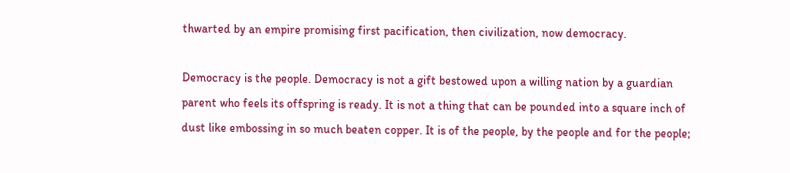thwarted by an empire promising first pacification, then civilization, now democracy.

Democracy is the people. Democracy is not a gift bestowed upon a willing nation by a guardian parent who feels its offspring is ready. It is not a thing that can be pounded into a square inch of dust like embossing in so much beaten copper. It is of the people, by the people and for the people;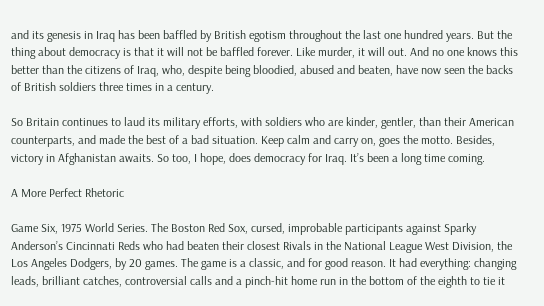and its genesis in Iraq has been baffled by British egotism throughout the last one hundred years. But the thing about democracy is that it will not be baffled forever. Like murder, it will out. And no one knows this better than the citizens of Iraq, who, despite being bloodied, abused and beaten, have now seen the backs of British soldiers three times in a century.

So Britain continues to laud its military efforts, with soldiers who are kinder, gentler, than their American counterparts, and made the best of a bad situation. Keep calm and carry on, goes the motto. Besides, victory in Afghanistan awaits. So too, I hope, does democracy for Iraq. It’s been a long time coming.

A More Perfect Rhetoric

Game Six, 1975 World Series. The Boston Red Sox, cursed, improbable participants against Sparky Anderson’s Cincinnati Reds who had beaten their closest Rivals in the National League West Division, the Los Angeles Dodgers, by 20 games. The game is a classic, and for good reason. It had everything: changing leads, brilliant catches, controversial calls and a pinch-hit home run in the bottom of the eighth to tie it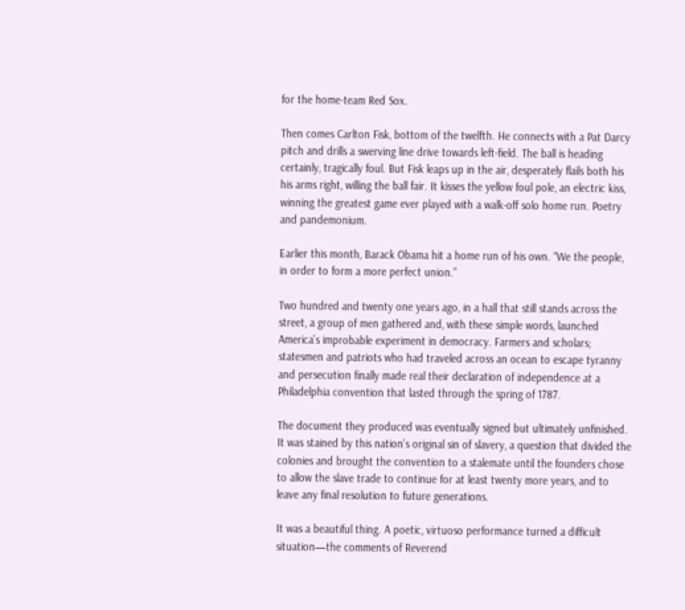for the home-team Red Sox.

Then comes Carlton Fisk, bottom of the twelfth. He connects with a Pat Darcy pitch and drills a swerving line drive towards left-field. The ball is heading certainly, tragically foul. But Fisk leaps up in the air, desperately flails both his his arms right, willing the ball fair. It kisses the yellow foul pole, an electric kiss, winning the greatest game ever played with a walk-off solo home run. Poetry and pandemonium.

Earlier this month, Barack Obama hit a home run of his own. “We the people, in order to form a more perfect union.”

Two hundred and twenty one years ago, in a hall that still stands across the street, a group of men gathered and, with these simple words, launched America’s improbable experiment in democracy. Farmers and scholars; statesmen and patriots who had traveled across an ocean to escape tyranny and persecution finally made real their declaration of independence at a Philadelphia convention that lasted through the spring of 1787.

The document they produced was eventually signed but ultimately unfinished. It was stained by this nation’s original sin of slavery, a question that divided the colonies and brought the convention to a stalemate until the founders chose to allow the slave trade to continue for at least twenty more years, and to leave any final resolution to future generations.

It was a beautiful thing. A poetic, virtuoso performance turned a difficult situation—the comments of Reverend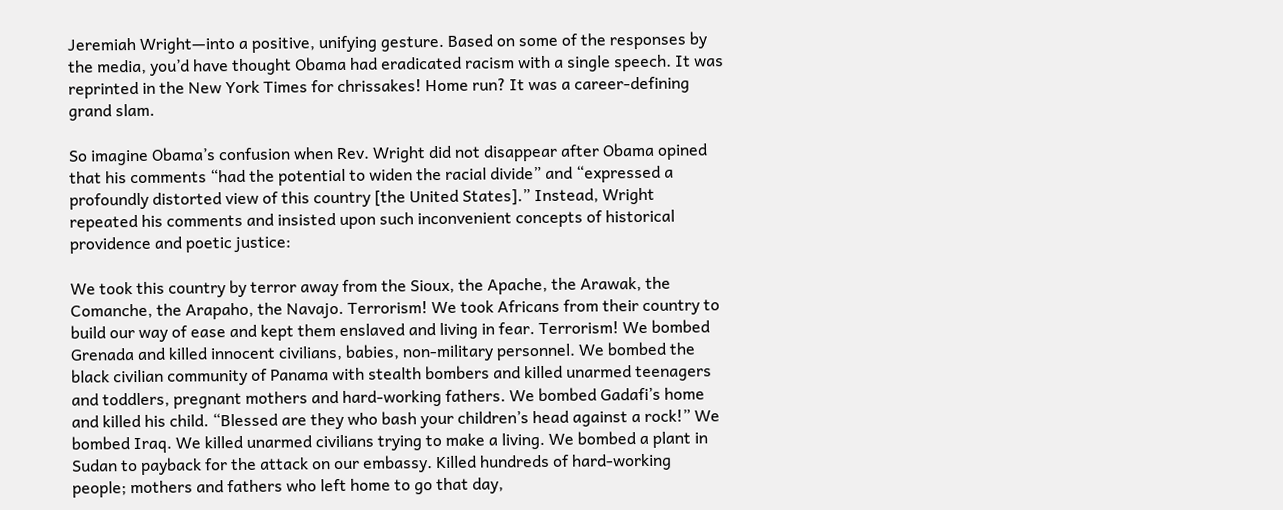Jeremiah Wright—into a positive, unifying gesture. Based on some of the responses by the media, you’d have thought Obama had eradicated racism with a single speech. It was reprinted in the New York Times for chrissakes! Home run? It was a career-defining grand slam.

So imagine Obama’s confusion when Rev. Wright did not disappear after Obama opined that his comments “had the potential to widen the racial divide” and “expressed a profoundly distorted view of this country [the United States].” Instead, Wright repeated his comments and insisted upon such inconvenient concepts of historical providence and poetic justice:

We took this country by terror away from the Sioux, the Apache, the Arawak, the Comanche, the Arapaho, the Navajo. Terrorism! We took Africans from their country to build our way of ease and kept them enslaved and living in fear. Terrorism! We bombed Grenada and killed innocent civilians, babies, non-military personnel. We bombed the black civilian community of Panama with stealth bombers and killed unarmed teenagers and toddlers, pregnant mothers and hard-working fathers. We bombed Gadafi’s home and killed his child. “Blessed are they who bash your children’s head against a rock!” We bombed Iraq. We killed unarmed civilians trying to make a living. We bombed a plant in Sudan to payback for the attack on our embassy. Killed hundreds of hard-working people; mothers and fathers who left home to go that day,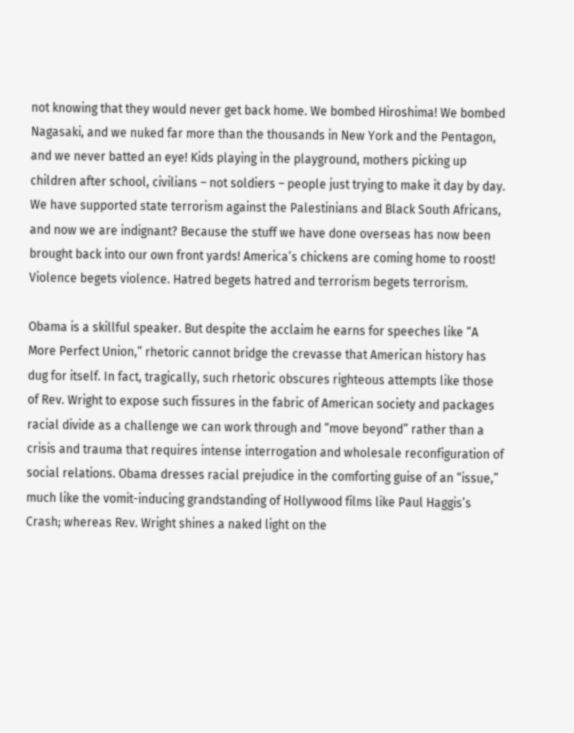not knowing that they would never get back home. We bombed Hiroshima! We bombed Nagasaki, and we nuked far more than the thousands in New York and the Pentagon, and we never batted an eye! Kids playing in the playground, mothers picking up children after school, civilians – not soldiers – people just trying to make it day by day. We have supported state terrorism against the Palestinians and Black South Africans, and now we are indignant? Because the stuff we have done overseas has now been brought back into our own front yards! America’s chickens are coming home to roost! Violence begets violence. Hatred begets hatred and terrorism begets terrorism.

Obama is a skillful speaker. But despite the acclaim he earns for speeches like “A More Perfect Union,” rhetoric cannot bridge the crevasse that American history has dug for itself. In fact, tragically, such rhetoric obscures righteous attempts like those of Rev. Wright to expose such fissures in the fabric of American society and packages racial divide as a challenge we can work through and “move beyond” rather than a crisis and trauma that requires intense interrogation and wholesale reconfiguration of social relations. Obama dresses racial prejudice in the comforting guise of an “issue,” much like the vomit-inducing grandstanding of Hollywood films like Paul Haggis’s Crash; whereas Rev. Wright shines a naked light on the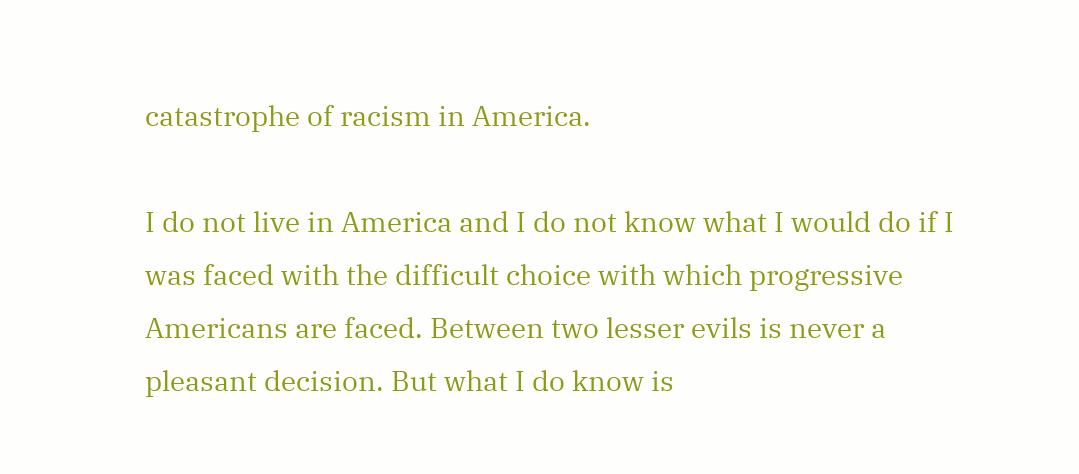catastrophe of racism in America.

I do not live in America and I do not know what I would do if I was faced with the difficult choice with which progressive Americans are faced. Between two lesser evils is never a pleasant decision. But what I do know is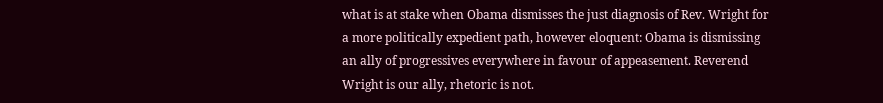what is at stake when Obama dismisses the just diagnosis of Rev. Wright for a more politically expedient path, however eloquent: Obama is dismissing an ally of progressives everywhere in favour of appeasement. Reverend Wright is our ally, rhetoric is not.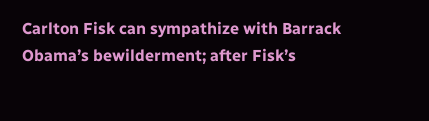Carlton Fisk can sympathize with Barrack Obama’s bewilderment; after Fisk’s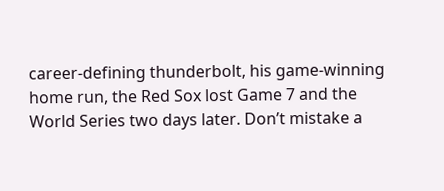career-defining thunderbolt, his game-winning home run, the Red Sox lost Game 7 and the World Series two days later. Don’t mistake a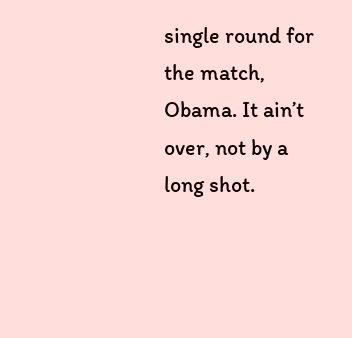single round for the match, Obama. It ain’t over, not by a long shot.